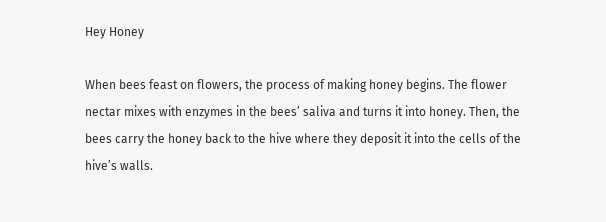Hey Honey

When bees feast on flowers, the process of making honey begins. The flower nectar mixes with enzymes in the bees’ saliva and turns it into honey. Then, the bees carry the honey back to the hive where they deposit it into the cells of the hive’s walls.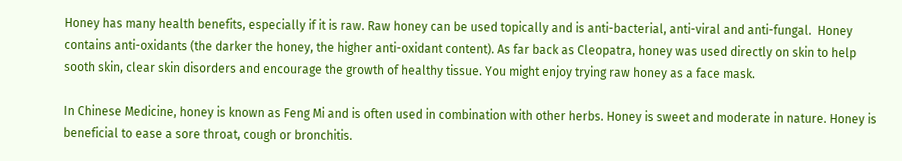Honey has many health benefits, especially if it is raw. Raw honey can be used topically and is anti-bacterial, anti-viral and anti-fungal.  Honey contains anti-oxidants (the darker the honey, the higher anti-oxidant content). As far back as Cleopatra, honey was used directly on skin to help sooth skin, clear skin disorders and encourage the growth of healthy tissue. You might enjoy trying raw honey as a face mask.

In Chinese Medicine, honey is known as Feng Mi and is often used in combination with other herbs. Honey is sweet and moderate in nature. Honey is beneficial to ease a sore throat, cough or bronchitis.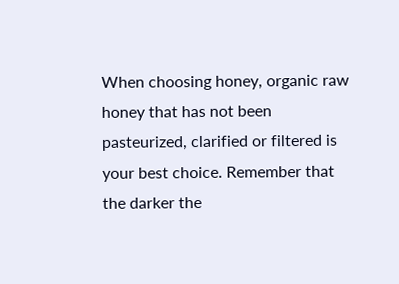When choosing honey, organic raw honey that has not been pasteurized, clarified or filtered is your best choice. Remember that the darker the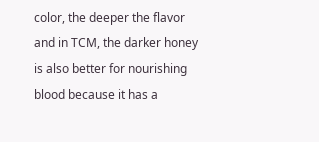color, the deeper the flavor and in TCM, the darker honey is also better for nourishing blood because it has a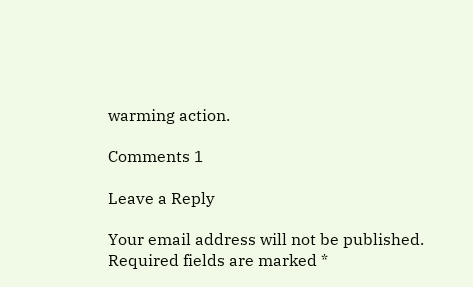warming action.

Comments 1

Leave a Reply

Your email address will not be published. Required fields are marked *